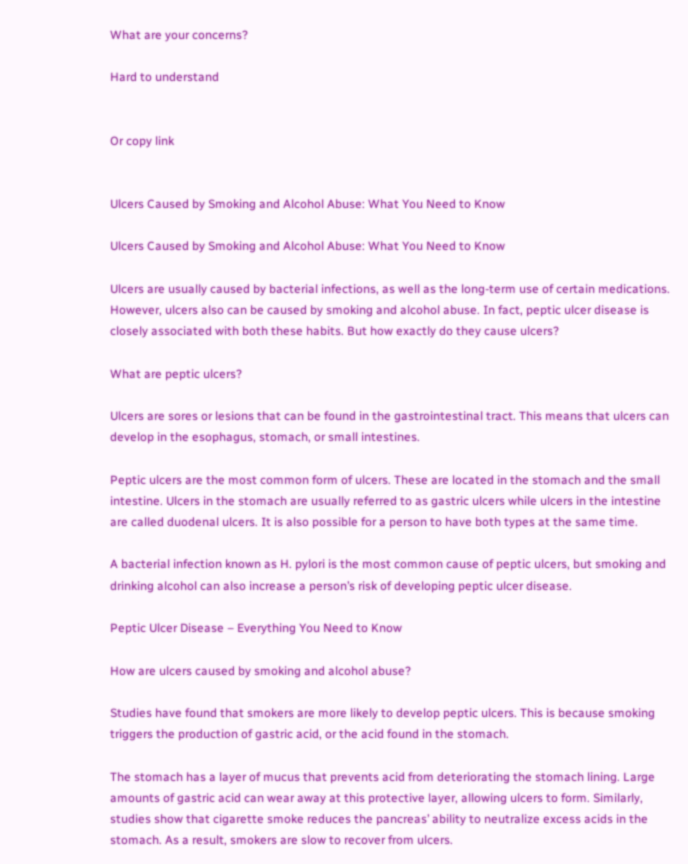What are your concerns?

Hard to understand


Or copy link


Ulcers Caused by Smoking and Alcohol Abuse: What You Need to Know

Ulcers Caused by Smoking and Alcohol Abuse: What You Need to Know

Ulcers are usually caused by bacterial infections, as well as the long-term use of certain medications. However, ulcers also can be caused by smoking and alcohol abuse. In fact, peptic ulcer disease is closely associated with both these habits. But how exactly do they cause ulcers?

What are peptic ulcers?

Ulcers are sores or lesions that can be found in the gastrointestinal tract. This means that ulcers can develop in the esophagus, stomach, or small intestines.

Peptic ulcers are the most common form of ulcers. These are located in the stomach and the small intestine. Ulcers in the stomach are usually referred to as gastric ulcers while ulcers in the intestine are called duodenal ulcers. It is also possible for a person to have both types at the same time.

A bacterial infection known as H. pylori is the most common cause of peptic ulcers, but smoking and drinking alcohol can also increase a person’s risk of developing peptic ulcer disease.

Peptic Ulcer Disease – Everything You Need to Know

How are ulcers caused by smoking and alcohol abuse?

Studies have found that smokers are more likely to develop peptic ulcers. This is because smoking triggers the production of gastric acid, or the acid found in the stomach.

The stomach has a layer of mucus that prevents acid from deteriorating the stomach lining. Large amounts of gastric acid can wear away at this protective layer, allowing ulcers to form. Similarly, studies show that cigarette smoke reduces the pancreas’ ability to neutralize excess acids in the stomach. As a result, smokers are slow to recover from ulcers.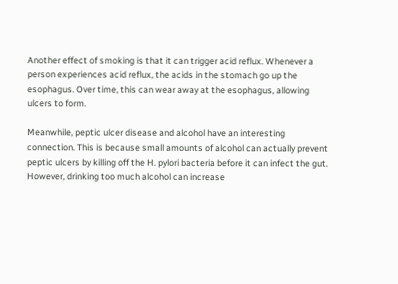Another effect of smoking is that it can trigger acid reflux. Whenever a person experiences acid reflux, the acids in the stomach go up the esophagus. Over time, this can wear away at the esophagus, allowing ulcers to form.

Meanwhile, peptic ulcer disease and alcohol have an interesting connection. This is because small amounts of alcohol can actually prevent peptic ulcers by killing off the H. pylori bacteria before it can infect the gut. However, drinking too much alcohol can increase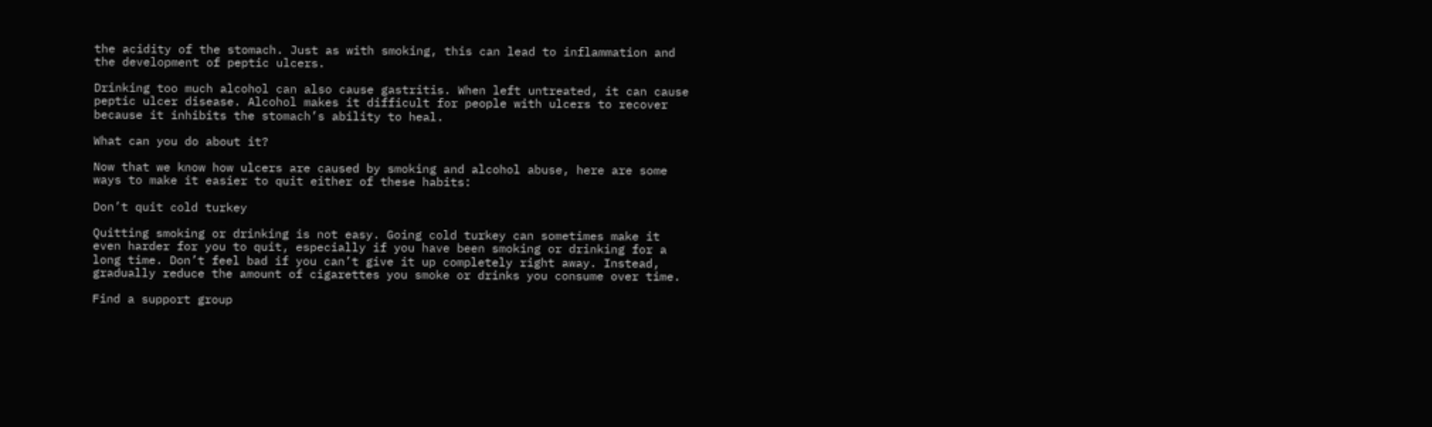the acidity of the stomach. Just as with smoking, this can lead to inflammation and the development of peptic ulcers.

Drinking too much alcohol can also cause gastritis. When left untreated, it can cause peptic ulcer disease. Alcohol makes it difficult for people with ulcers to recover because it inhibits the stomach’s ability to heal.

What can you do about it?

Now that we know how ulcers are caused by smoking and alcohol abuse, here are some ways to make it easier to quit either of these habits:

Don’t quit cold turkey

Quitting smoking or drinking is not easy. Going cold turkey can sometimes make it even harder for you to quit, especially if you have been smoking or drinking for a long time. Don’t feel bad if you can’t give it up completely right away. Instead, gradually reduce the amount of cigarettes you smoke or drinks you consume over time.

Find a support group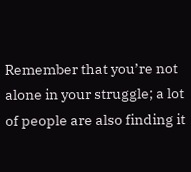Remember that you’re not alone in your struggle; a lot of people are also finding it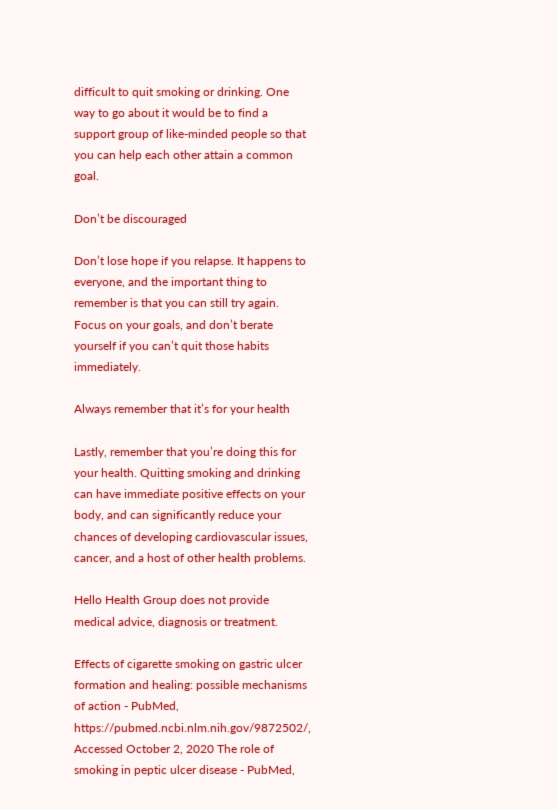difficult to quit smoking or drinking. One way to go about it would be to find a support group of like-minded people so that you can help each other attain a common goal.

Don’t be discouraged

Don’t lose hope if you relapse. It happens to everyone, and the important thing to remember is that you can still try again. Focus on your goals, and don’t berate yourself if you can’t quit those habits immediately.

Always remember that it’s for your health

Lastly, remember that you’re doing this for your health. Quitting smoking and drinking can have immediate positive effects on your body, and can significantly reduce your chances of developing cardiovascular issues, cancer, and a host of other health problems.

Hello Health Group does not provide medical advice, diagnosis or treatment.

Effects of cigarette smoking on gastric ulcer formation and healing: possible mechanisms of action - PubMed, https://pubmed.ncbi.nlm.nih.gov/9872502/, Accessed October 2, 2020 The role of smoking in peptic ulcer disease - PubMed,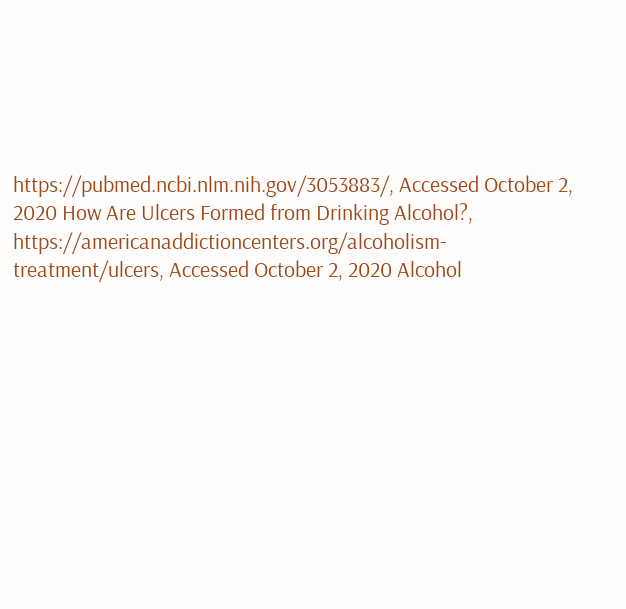https://pubmed.ncbi.nlm.nih.gov/3053883/, Accessed October 2, 2020 How Are Ulcers Formed from Drinking Alcohol?, https://americanaddictioncenters.org/alcoholism-treatment/ulcers, Accessed October 2, 2020 Alcohol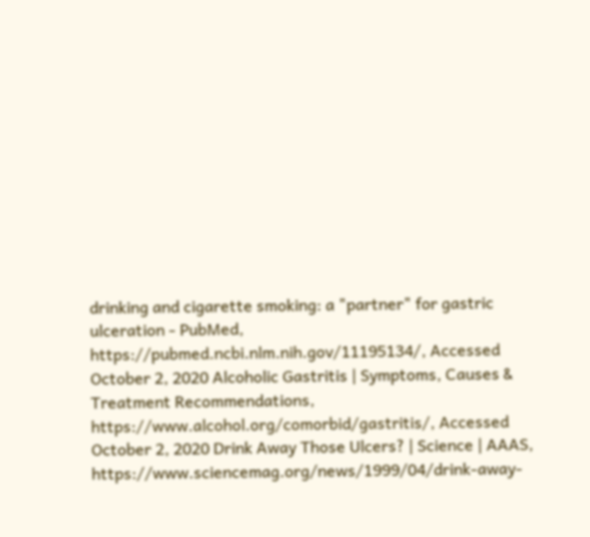drinking and cigarette smoking: a "partner" for gastric ulceration - PubMed, https://pubmed.ncbi.nlm.nih.gov/11195134/, Accessed October 2, 2020 Alcoholic Gastritis | Symptoms, Causes & Treatment Recommendations, https://www.alcohol.org/comorbid/gastritis/, Accessed October 2, 2020 Drink Away Those Ulcers? | Science | AAAS, https://www.sciencemag.org/news/1999/04/drink-away-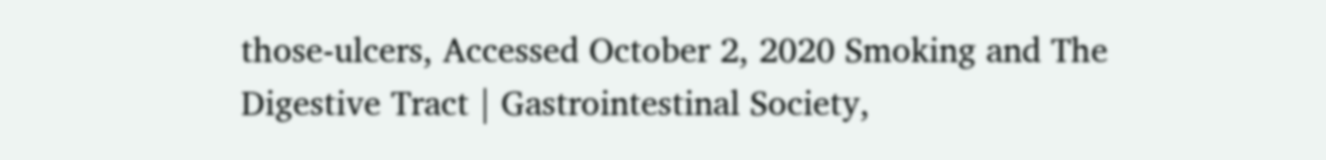those-ulcers, Accessed October 2, 2020 Smoking and The Digestive Tract | Gastrointestinal Society,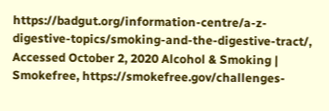https://badgut.org/information-centre/a-z-digestive-topics/smoking-and-the-digestive-tract/, Accessed October 2, 2020 Alcohol & Smoking | Smokefree, https://smokefree.gov/challenges-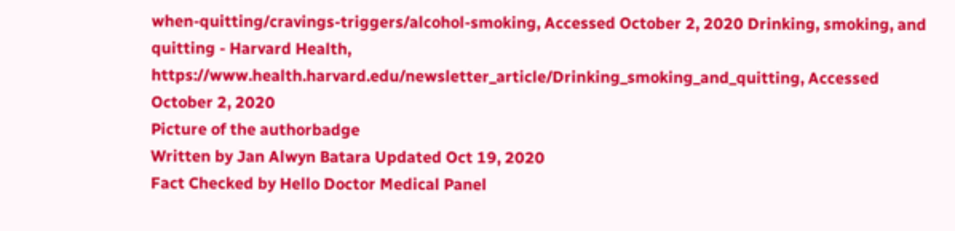when-quitting/cravings-triggers/alcohol-smoking, Accessed October 2, 2020 Drinking, smoking, and quitting - Harvard Health, https://www.health.harvard.edu/newsletter_article/Drinking_smoking_and_quitting, Accessed October 2, 2020
Picture of the authorbadge
Written by Jan Alwyn Batara Updated Oct 19, 2020
Fact Checked by Hello Doctor Medical Panel